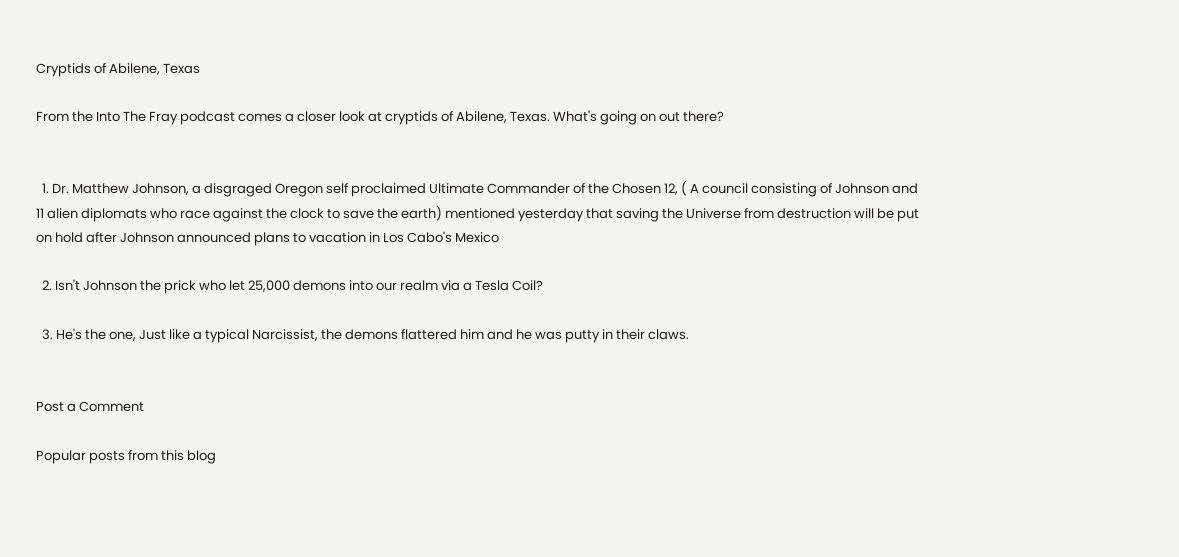Cryptids of Abilene, Texas

From the Into The Fray podcast comes a closer look at cryptids of Abilene, Texas. What's going on out there?


  1. Dr. Matthew Johnson, a disgraged Oregon self proclaimed Ultimate Commander of the Chosen 12, ( A council consisting of Johnson and 11 alien diplomats who race against the clock to save the earth) mentioned yesterday that saving the Universe from destruction will be put on hold after Johnson announced plans to vacation in Los Cabo's Mexico

  2. Isn't Johnson the prick who let 25,000 demons into our realm via a Tesla Coil?

  3. He's the one, Just like a typical Narcissist, the demons flattered him and he was putty in their claws.


Post a Comment

Popular posts from this blog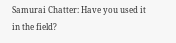Samurai Chatter: Have you used it in the field?